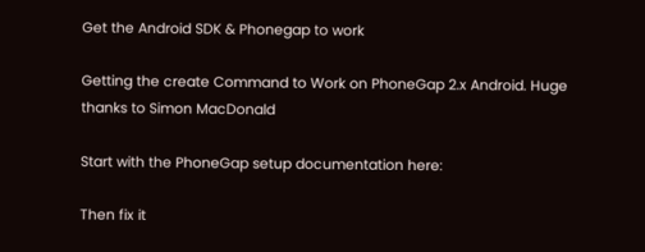Get the Android SDK & Phonegap to work

Getting the create Command to Work on PhoneGap 2.x Android. Huge thanks to Simon MacDonald

Start with the PhoneGap setup documentation here:

Then fix it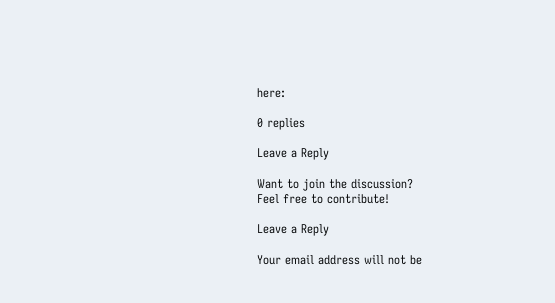here:

0 replies

Leave a Reply

Want to join the discussion?
Feel free to contribute!

Leave a Reply

Your email address will not be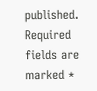published. Required fields are marked *